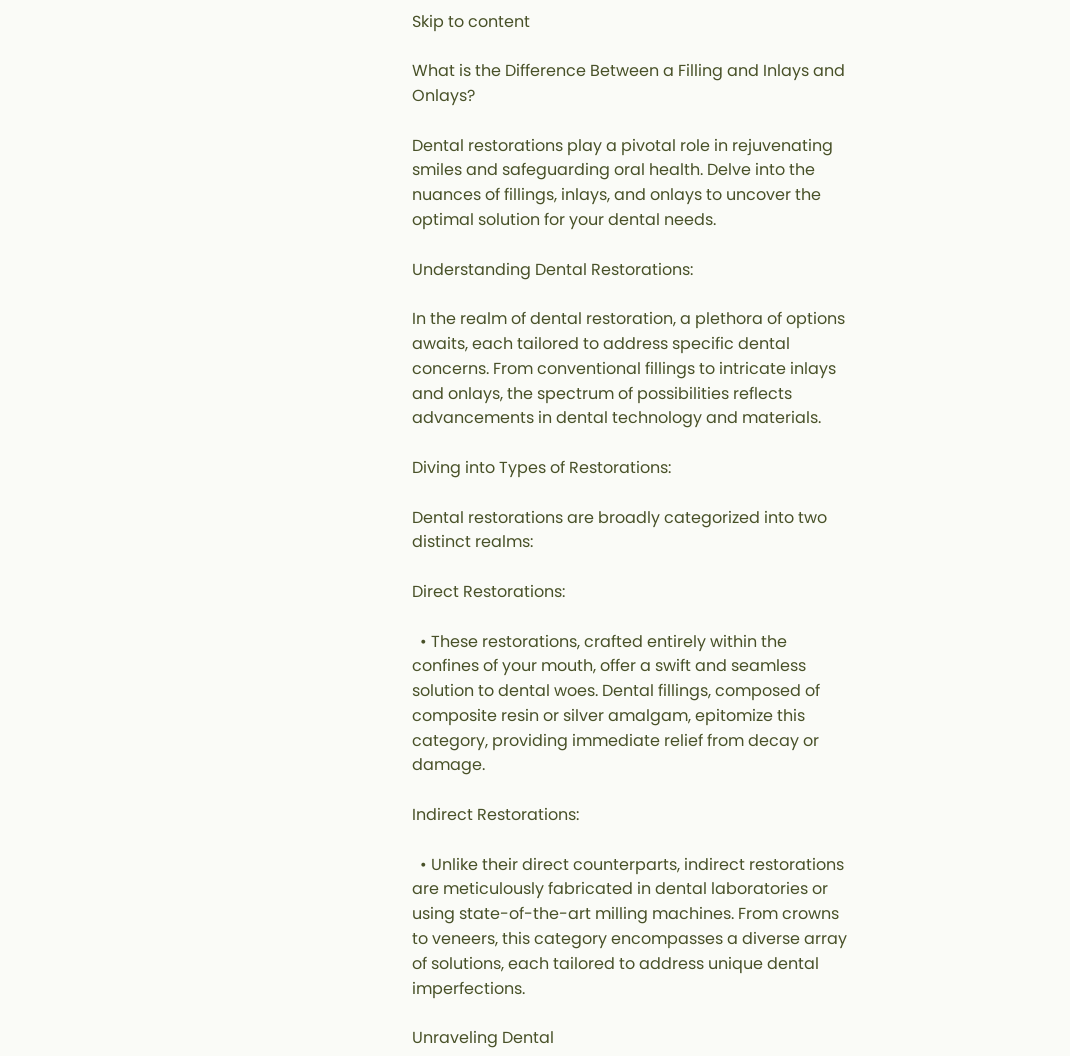Skip to content

What is the Difference Between a Filling and Inlays and Onlays?

Dental restorations play a pivotal role in rejuvenating smiles and safeguarding oral health. Delve into the nuances of fillings, inlays, and onlays to uncover the optimal solution for your dental needs.

Understanding Dental Restorations:

In the realm of dental restoration, a plethora of options awaits, each tailored to address specific dental concerns. From conventional fillings to intricate inlays and onlays, the spectrum of possibilities reflects advancements in dental technology and materials.

Diving into Types of Restorations:

Dental restorations are broadly categorized into two distinct realms:

Direct Restorations:

  • These restorations, crafted entirely within the confines of your mouth, offer a swift and seamless solution to dental woes. Dental fillings, composed of composite resin or silver amalgam, epitomize this category, providing immediate relief from decay or damage.

Indirect Restorations:

  • Unlike their direct counterparts, indirect restorations are meticulously fabricated in dental laboratories or using state-of-the-art milling machines. From crowns to veneers, this category encompasses a diverse array of solutions, each tailored to address unique dental imperfections.

Unraveling Dental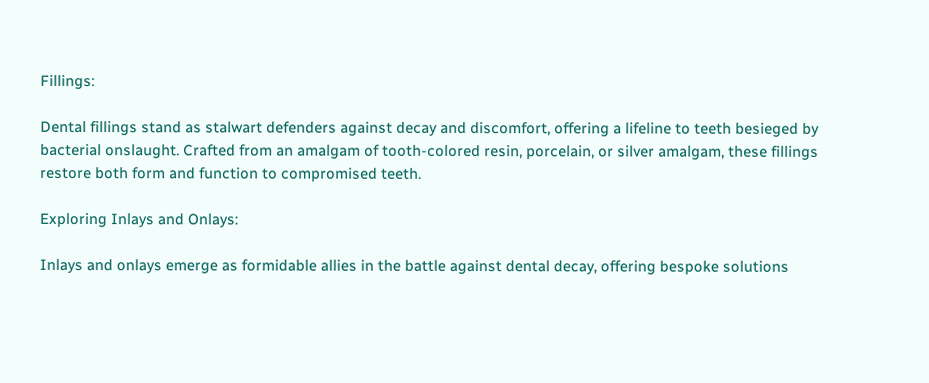Fillings:

Dental fillings stand as stalwart defenders against decay and discomfort, offering a lifeline to teeth besieged by bacterial onslaught. Crafted from an amalgam of tooth-colored resin, porcelain, or silver amalgam, these fillings restore both form and function to compromised teeth.

Exploring Inlays and Onlays:

Inlays and onlays emerge as formidable allies in the battle against dental decay, offering bespoke solutions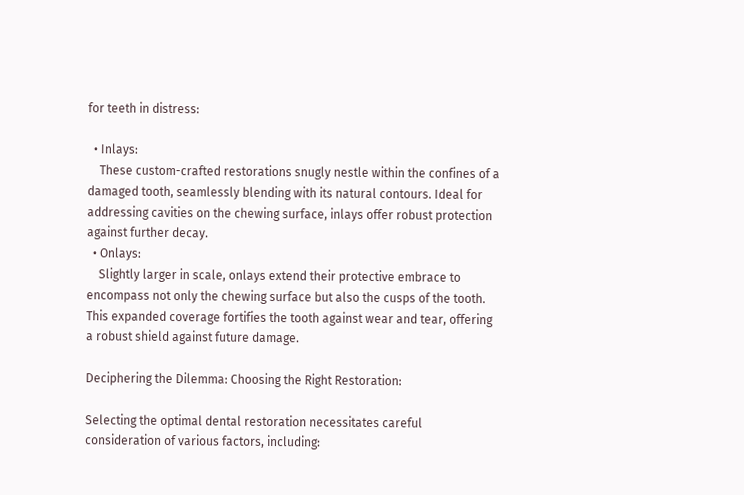for teeth in distress:

  • Inlays:
    These custom-crafted restorations snugly nestle within the confines of a damaged tooth, seamlessly blending with its natural contours. Ideal for addressing cavities on the chewing surface, inlays offer robust protection against further decay.
  • Onlays:
    Slightly larger in scale, onlays extend their protective embrace to encompass not only the chewing surface but also the cusps of the tooth. This expanded coverage fortifies the tooth against wear and tear, offering a robust shield against future damage.

Deciphering the Dilemma: Choosing the Right Restoration:

Selecting the optimal dental restoration necessitates careful consideration of various factors, including: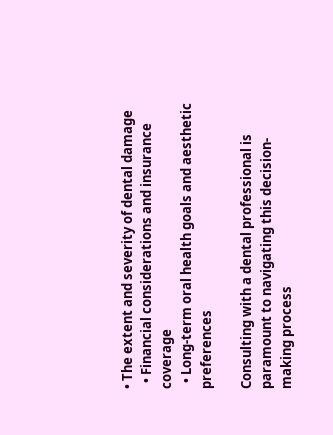• The extent and severity of dental damage
  • Financial considerations and insurance coverage
  • Long-term oral health goals and aesthetic preferences

Consulting with a dental professional is paramount to navigating this decision-making process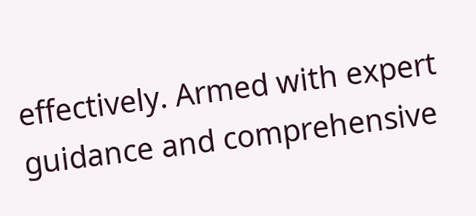effectively. Armed with expert guidance and comprehensive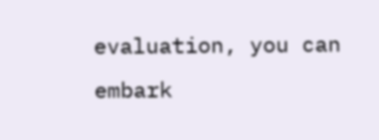evaluation, you can embark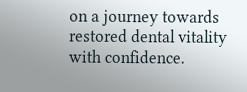on a journey towards restored dental vitality with confidence.